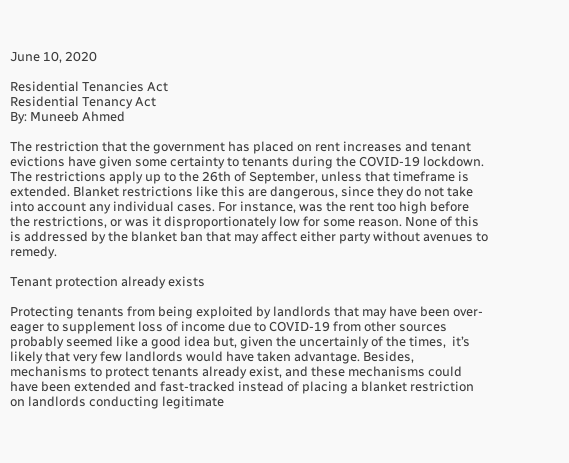June 10, 2020

Residential Tenancies Act
Residential Tenancy Act
By: Muneeb Ahmed

The restriction that the government has placed on rent increases and tenant evictions have given some certainty to tenants during the COVID-19 lockdown. The restrictions apply up to the 26th of September, unless that timeframe is extended. Blanket restrictions like this are dangerous, since they do not take into account any individual cases. For instance, was the rent too high before the restrictions, or was it disproportionately low for some reason. None of this is addressed by the blanket ban that may affect either party without avenues to remedy.

Tenant protection already exists

Protecting tenants from being exploited by landlords that may have been over-eager to supplement loss of income due to COVID-19 from other sources probably seemed like a good idea but, given the uncertainly of the times,  it’s likely that very few landlords would have taken advantage. Besides, mechanisms to protect tenants already exist, and these mechanisms could have been extended and fast-tracked instead of placing a blanket restriction on landlords conducting legitimate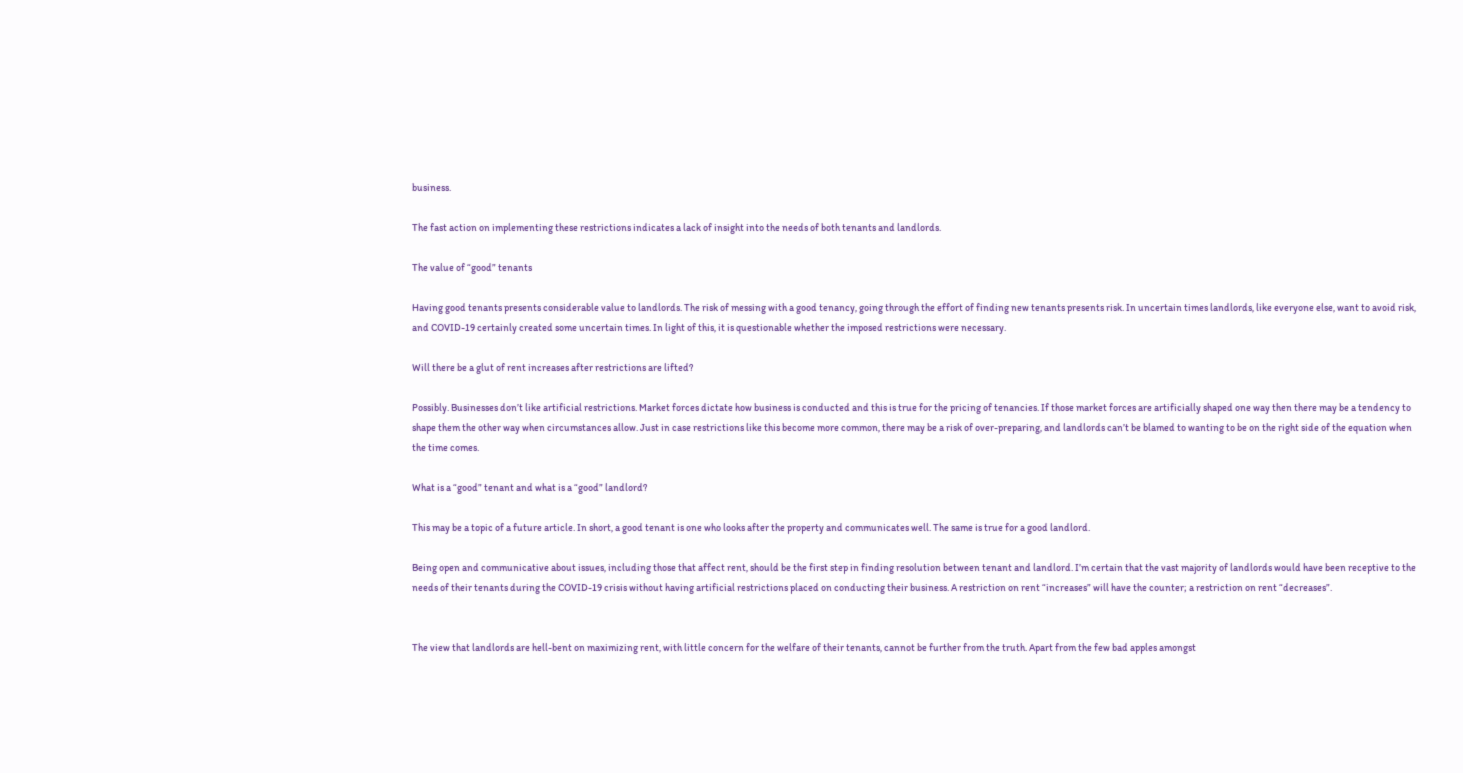business.

The fast action on implementing these restrictions indicates a lack of insight into the needs of both tenants and landlords.

The value of “good” tenants

Having good tenants presents considerable value to landlords. The risk of messing with a good tenancy, going through the effort of finding new tenants presents risk. In uncertain times landlords, like everyone else, want to avoid risk, and COVID-19 certainly created some uncertain times. In light of this, it is questionable whether the imposed restrictions were necessary.

Will there be a glut of rent increases after restrictions are lifted?

Possibly. Businesses don’t like artificial restrictions. Market forces dictate how business is conducted and this is true for the pricing of tenancies. If those market forces are artificially shaped one way then there may be a tendency to shape them the other way when circumstances allow. Just in case restrictions like this become more common, there may be a risk of over-preparing, and landlords can’t be blamed to wanting to be on the right side of the equation when the time comes.

What is a “good” tenant and what is a “good” landlord?

This may be a topic of a future article. In short, a good tenant is one who looks after the property and communicates well. The same is true for a good landlord.

Being open and communicative about issues, including those that affect rent, should be the first step in finding resolution between tenant and landlord. I’m certain that the vast majority of landlords would have been receptive to the needs of their tenants during the COVID-19 crisis without having artificial restrictions placed on conducting their business. A restriction on rent “increases” will have the counter; a restriction on rent “decreases”.


The view that landlords are hell-bent on maximizing rent, with little concern for the welfare of their tenants, cannot be further from the truth. Apart from the few bad apples amongst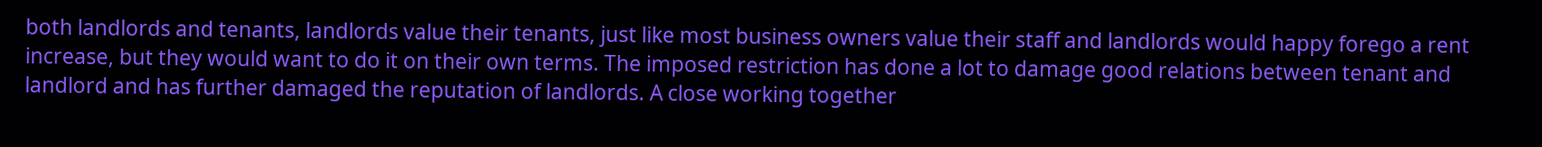both landlords and tenants, landlords value their tenants, just like most business owners value their staff and landlords would happy forego a rent increase, but they would want to do it on their own terms. The imposed restriction has done a lot to damage good relations between tenant and landlord and has further damaged the reputation of landlords. A close working together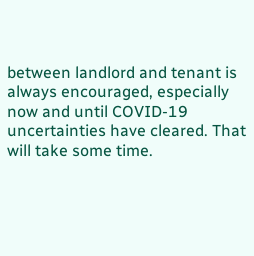between landlord and tenant is always encouraged, especially now and until COVID-19 uncertainties have cleared. That will take some time.